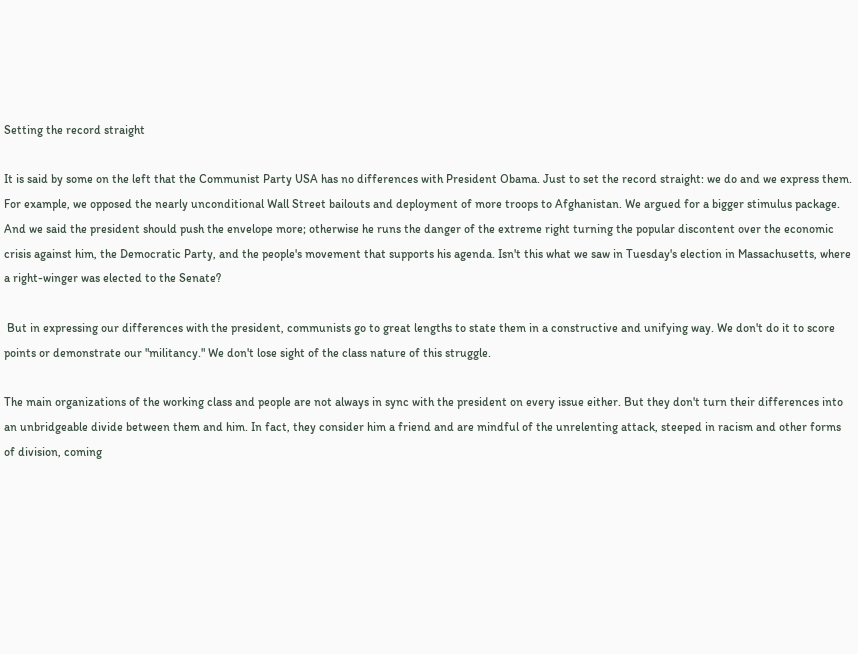Setting the record straight

It is said by some on the left that the Communist Party USA has no differences with President Obama. Just to set the record straight: we do and we express them. For example, we opposed the nearly unconditional Wall Street bailouts and deployment of more troops to Afghanistan. We argued for a bigger stimulus package. And we said the president should push the envelope more; otherwise he runs the danger of the extreme right turning the popular discontent over the economic crisis against him, the Democratic Party, and the people's movement that supports his agenda. Isn't this what we saw in Tuesday's election in Massachusetts, where a right-winger was elected to the Senate?

 But in expressing our differences with the president, communists go to great lengths to state them in a constructive and unifying way. We don't do it to score points or demonstrate our "militancy." We don't lose sight of the class nature of this struggle.

The main organizations of the working class and people are not always in sync with the president on every issue either. But they don't turn their differences into an unbridgeable divide between them and him. In fact, they consider him a friend and are mindful of the unrelenting attack, steeped in racism and other forms of division, coming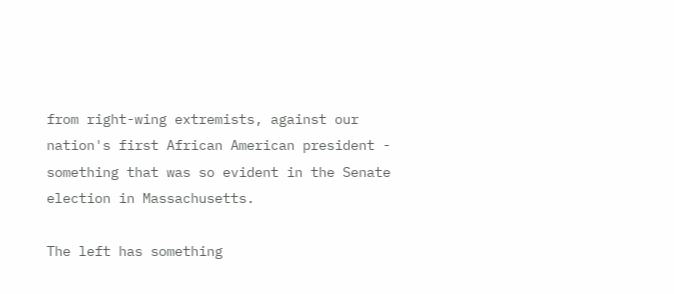from right-wing extremists, against our nation's first African American president - something that was so evident in the Senate election in Massachusetts.

The left has something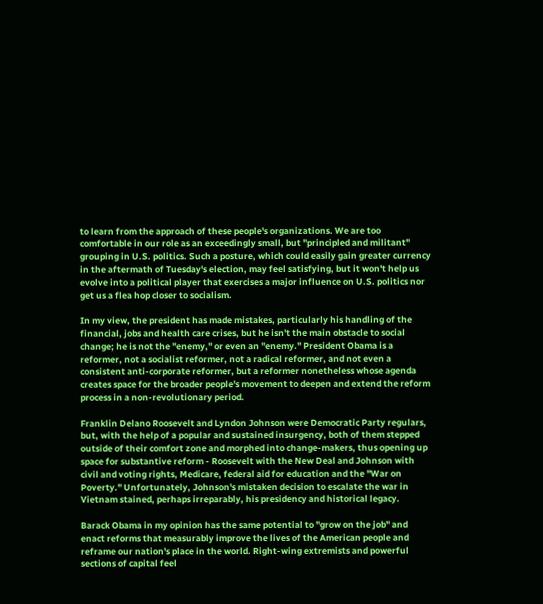to learn from the approach of these people's organizations. We are too comfortable in our role as an exceedingly small, but "principled and militant" grouping in U.S. politics. Such a posture, which could easily gain greater currency in the aftermath of Tuesday's election, may feel satisfying, but it won't help us evolve into a political player that exercises a major influence on U.S. politics nor get us a flea hop closer to socialism.

In my view, the president has made mistakes, particularly his handling of the financial, jobs and health care crises, but he isn't the main obstacle to social change; he is not the "enemy," or even an "enemy." President Obama is a reformer, not a socialist reformer, not a radical reformer, and not even a consistent anti-corporate reformer, but a reformer nonetheless whose agenda creates space for the broader people's movement to deepen and extend the reform process in a non-revolutionary period.

Franklin Delano Roosevelt and Lyndon Johnson were Democratic Party regulars, but, with the help of a popular and sustained insurgency, both of them stepped outside of their comfort zone and morphed into change-makers, thus opening up space for substantive reform - Roosevelt with the New Deal and Johnson with civil and voting rights, Medicare, federal aid for education and the "War on Poverty." Unfortunately, Johnson's mistaken decision to escalate the war in Vietnam stained, perhaps irreparably, his presidency and historical legacy.

Barack Obama in my opinion has the same potential to "grow on the job" and enact reforms that measurably improve the lives of the American people and reframe our nation's place in the world. Right-wing extremists and powerful sections of capital feel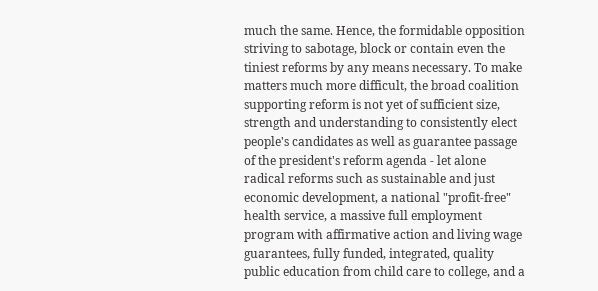much the same. Hence, the formidable opposition striving to sabotage, block or contain even the tiniest reforms by any means necessary. To make matters much more difficult, the broad coalition supporting reform is not yet of sufficient size, strength and understanding to consistently elect people's candidates as well as guarantee passage of the president's reform agenda - let alone radical reforms such as sustainable and just economic development, a national "profit-free" health service, a massive full employment program with affirmative action and living wage guarantees, fully funded, integrated, quality public education from child care to college, and a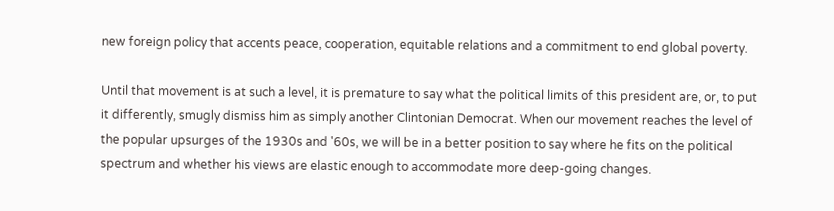new foreign policy that accents peace, cooperation, equitable relations and a commitment to end global poverty.

Until that movement is at such a level, it is premature to say what the political limits of this president are, or, to put it differently, smugly dismiss him as simply another Clintonian Democrat. When our movement reaches the level of the popular upsurges of the 1930s and '60s, we will be in a better position to say where he fits on the political spectrum and whether his views are elastic enough to accommodate more deep-going changes.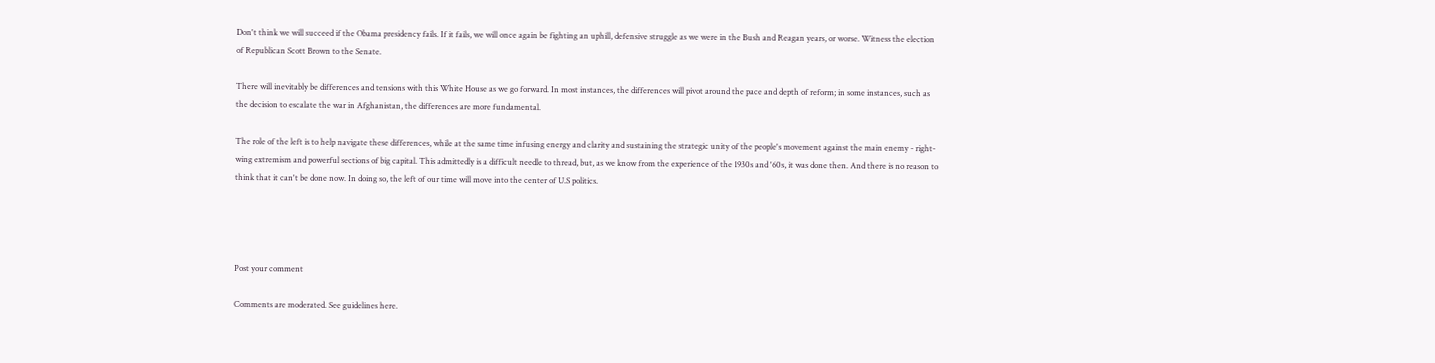Don't think we will succeed if the Obama presidency fails. If it fails, we will once again be fighting an uphill, defensive struggle as we were in the Bush and Reagan years, or worse. Witness the election of Republican Scott Brown to the Senate.

There will inevitably be differences and tensions with this White House as we go forward. In most instances, the differences will pivot around the pace and depth of reform; in some instances, such as the decision to escalate the war in Afghanistan, the differences are more fundamental.

The role of the left is to help navigate these differences, while at the same time infusing energy and clarity and sustaining the strategic unity of the people's movement against the main enemy - right-wing extremism and powerful sections of big capital. This admittedly is a difficult needle to thread, but, as we know from the experience of the 1930s and '60s, it was done then. And there is no reason to think that it can't be done now. In doing so, the left of our time will move into the center of U.S politics.




Post your comment

Comments are moderated. See guidelines here.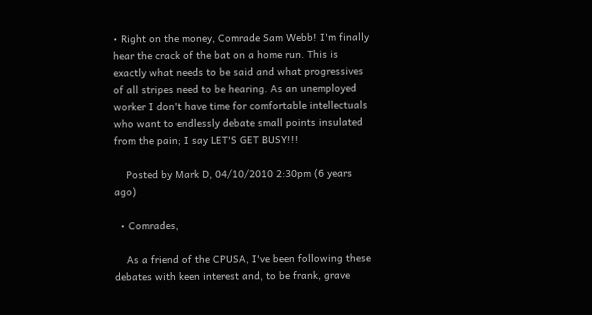• Right on the money, Comrade Sam Webb! I'm finally hear the crack of the bat on a home run. This is exactly what needs to be said and what progressives of all stripes need to be hearing. As an unemployed worker I don't have time for comfortable intellectuals who want to endlessly debate small points insulated from the pain; I say LET'S GET BUSY!!!

    Posted by Mark D, 04/10/2010 2:30pm (6 years ago)

  • Comrades,

    As a friend of the CPUSA, I've been following these debates with keen interest and, to be frank, grave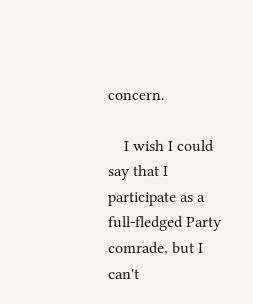concern.

    I wish I could say that I participate as a full-fledged Party comrade, but I can't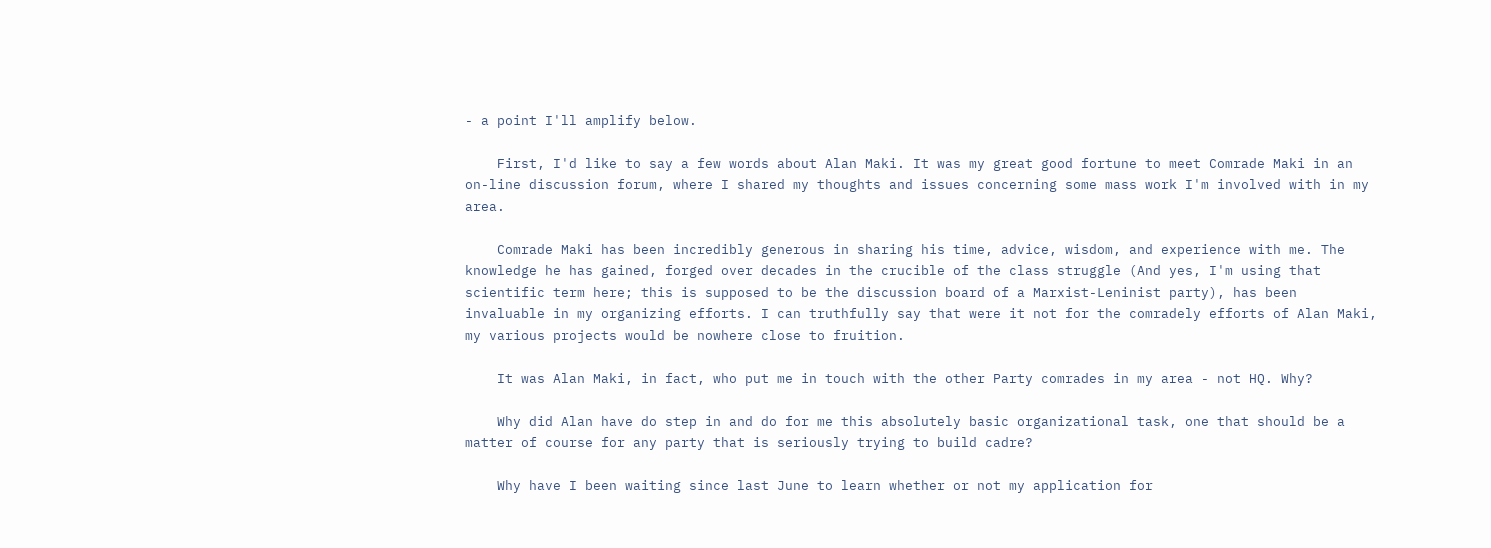- a point I'll amplify below.

    First, I'd like to say a few words about Alan Maki. It was my great good fortune to meet Comrade Maki in an on-line discussion forum, where I shared my thoughts and issues concerning some mass work I'm involved with in my area.

    Comrade Maki has been incredibly generous in sharing his time, advice, wisdom, and experience with me. The knowledge he has gained, forged over decades in the crucible of the class struggle (And yes, I'm using that scientific term here; this is supposed to be the discussion board of a Marxist-Leninist party), has been invaluable in my organizing efforts. I can truthfully say that were it not for the comradely efforts of Alan Maki, my various projects would be nowhere close to fruition.

    It was Alan Maki, in fact, who put me in touch with the other Party comrades in my area - not HQ. Why?

    Why did Alan have do step in and do for me this absolutely basic organizational task, one that should be a matter of course for any party that is seriously trying to build cadre?

    Why have I been waiting since last June to learn whether or not my application for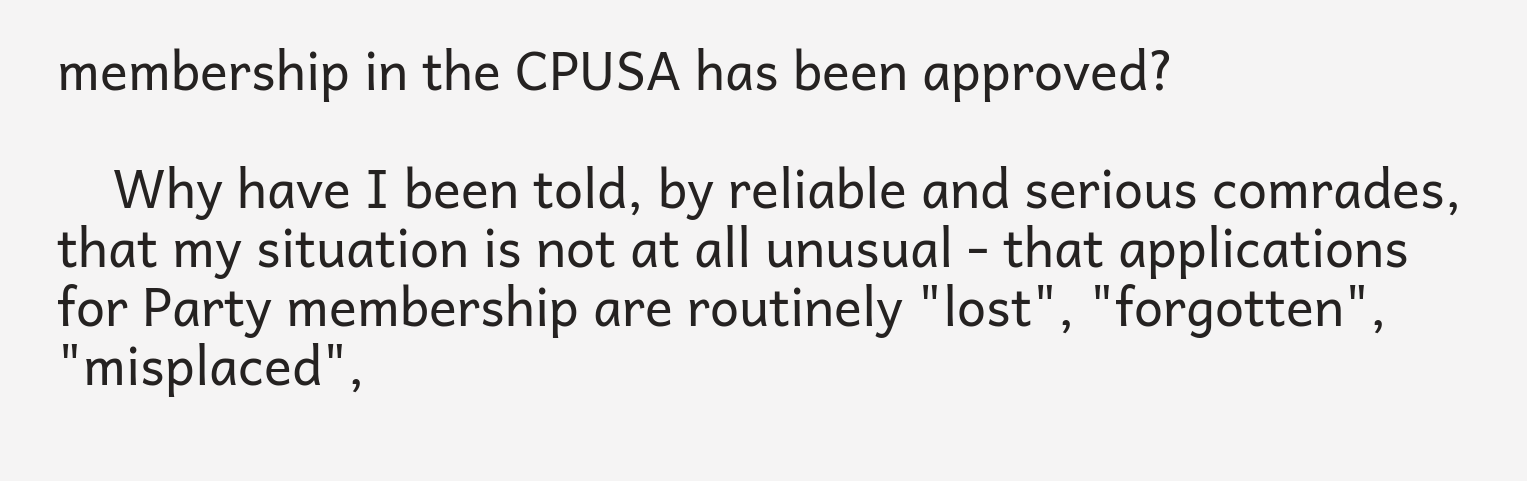membership in the CPUSA has been approved?

    Why have I been told, by reliable and serious comrades, that my situation is not at all unusual - that applications for Party membership are routinely "lost", "forgotten", "misplaced",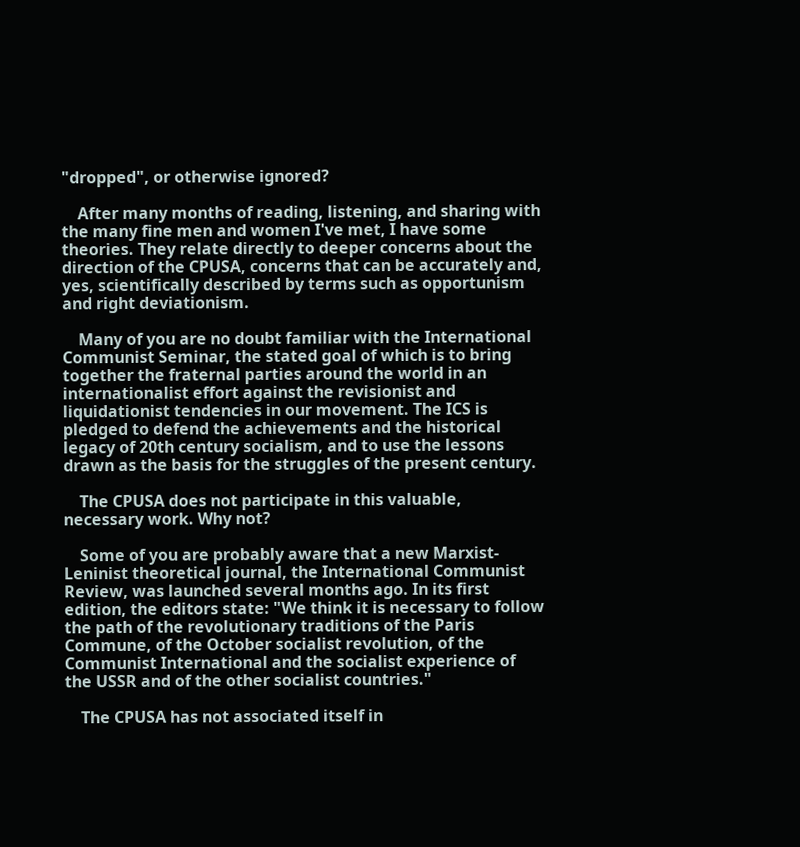"dropped", or otherwise ignored?

    After many months of reading, listening, and sharing with the many fine men and women I've met, I have some theories. They relate directly to deeper concerns about the direction of the CPUSA, concerns that can be accurately and, yes, scientifically described by terms such as opportunism and right deviationism.

    Many of you are no doubt familiar with the International Communist Seminar, the stated goal of which is to bring together the fraternal parties around the world in an internationalist effort against the revisionist and liquidationist tendencies in our movement. The ICS is pledged to defend the achievements and the historical legacy of 20th century socialism, and to use the lessons drawn as the basis for the struggles of the present century.

    The CPUSA does not participate in this valuable, necessary work. Why not?

    Some of you are probably aware that a new Marxist-Leninist theoretical journal, the International Communist Review, was launched several months ago. In its first edition, the editors state: "We think it is necessary to follow the path of the revolutionary traditions of the Paris Commune, of the October socialist revolution, of the Communist International and the socialist experience of the USSR and of the other socialist countries."

    The CPUSA has not associated itself in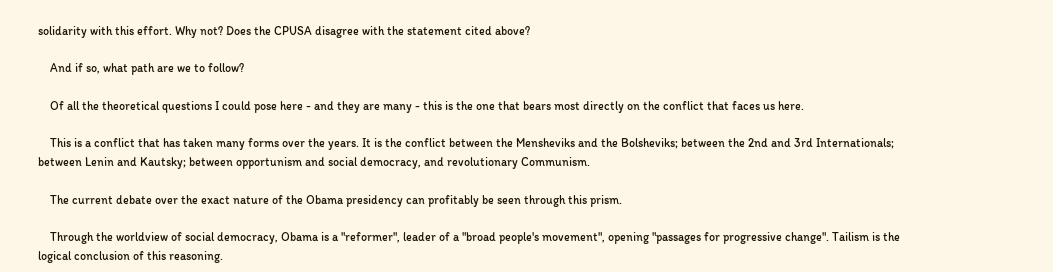solidarity with this effort. Why not? Does the CPUSA disagree with the statement cited above?

    And if so, what path are we to follow?

    Of all the theoretical questions I could pose here - and they are many - this is the one that bears most directly on the conflict that faces us here.

    This is a conflict that has taken many forms over the years. It is the conflict between the Mensheviks and the Bolsheviks; between the 2nd and 3rd Internationals; between Lenin and Kautsky; between opportunism and social democracy, and revolutionary Communism.

    The current debate over the exact nature of the Obama presidency can profitably be seen through this prism.

    Through the worldview of social democracy, Obama is a "reformer", leader of a "broad people's movement", opening "passages for progressive change". Tailism is the logical conclusion of this reasoning.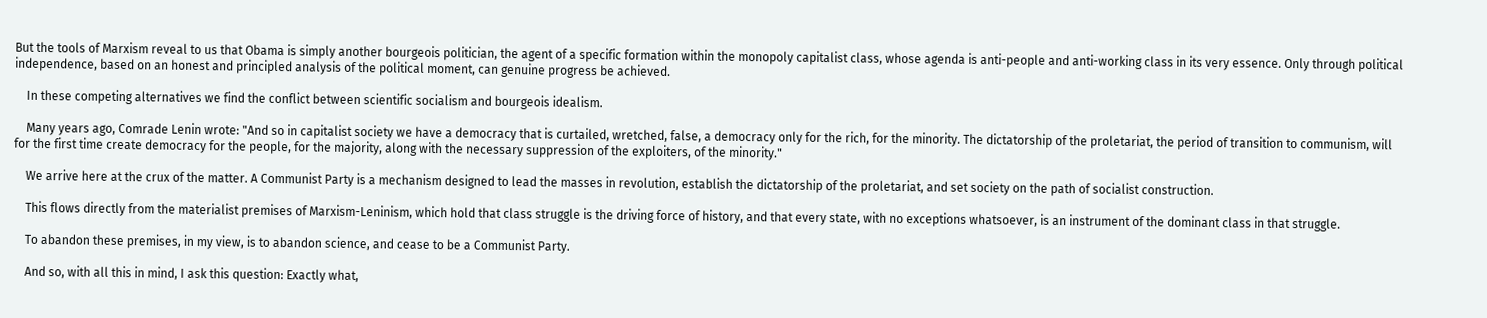But the tools of Marxism reveal to us that Obama is simply another bourgeois politician, the agent of a specific formation within the monopoly capitalist class, whose agenda is anti-people and anti-working class in its very essence. Only through political independence, based on an honest and principled analysis of the political moment, can genuine progress be achieved.

    In these competing alternatives we find the conflict between scientific socialism and bourgeois idealism.

    Many years ago, Comrade Lenin wrote: "And so in capitalist society we have a democracy that is curtailed, wretched, false, a democracy only for the rich, for the minority. The dictatorship of the proletariat, the period of transition to communism, will for the first time create democracy for the people, for the majority, along with the necessary suppression of the exploiters, of the minority."

    We arrive here at the crux of the matter. A Communist Party is a mechanism designed to lead the masses in revolution, establish the dictatorship of the proletariat, and set society on the path of socialist construction.

    This flows directly from the materialist premises of Marxism-Leninism, which hold that class struggle is the driving force of history, and that every state, with no exceptions whatsoever, is an instrument of the dominant class in that struggle.

    To abandon these premises, in my view, is to abandon science, and cease to be a Communist Party.

    And so, with all this in mind, I ask this question: Exactly what,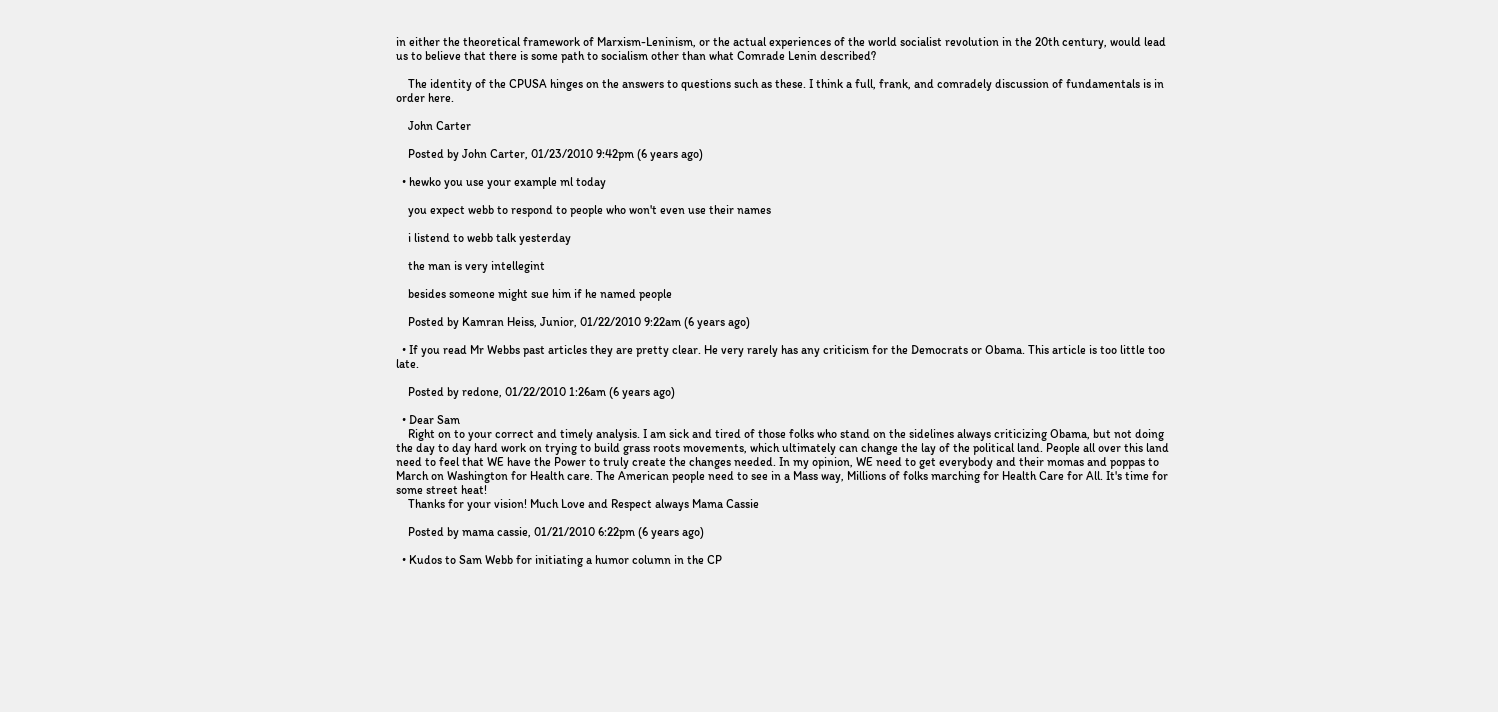in either the theoretical framework of Marxism-Leninism, or the actual experiences of the world socialist revolution in the 20th century, would lead us to believe that there is some path to socialism other than what Comrade Lenin described?

    The identity of the CPUSA hinges on the answers to questions such as these. I think a full, frank, and comradely discussion of fundamentals is in order here.

    John Carter

    Posted by John Carter, 01/23/2010 9:42pm (6 years ago)

  • hewko you use your example ml today

    you expect webb to respond to people who won't even use their names

    i listend to webb talk yesterday

    the man is very intellegint

    besides someone might sue him if he named people

    Posted by Kamran Heiss, Junior, 01/22/2010 9:22am (6 years ago)

  • If you read Mr Webbs past articles they are pretty clear. He very rarely has any criticism for the Democrats or Obama. This article is too little too late.

    Posted by redone, 01/22/2010 1:26am (6 years ago)

  • Dear Sam
    Right on to your correct and timely analysis. I am sick and tired of those folks who stand on the sidelines always criticizing Obama, but not doing the day to day hard work on trying to build grass roots movements, which ultimately can change the lay of the political land. People all over this land need to feel that WE have the Power to truly create the changes needed. In my opinion, WE need to get everybody and their momas and poppas to March on Washington for Health care. The American people need to see in a Mass way, Millions of folks marching for Health Care for All. It's time for some street heat!
    Thanks for your vision! Much Love and Respect always Mama Cassie

    Posted by mama cassie, 01/21/2010 6:22pm (6 years ago)

  • Kudos to Sam Webb for initiating a humor column in the CP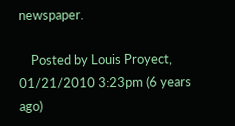newspaper.

    Posted by Louis Proyect, 01/21/2010 3:23pm (6 years ago)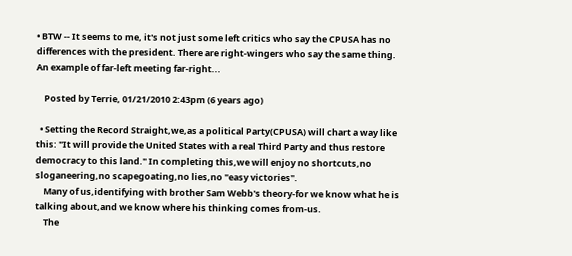• BTW -- It seems to me, it's not just some left critics who say the CPUSA has no differences with the president. There are right-wingers who say the same thing. An example of far-left meeting far-right...

    Posted by Terrie, 01/21/2010 2:43pm (6 years ago)

  • Setting the Record Straight,we,as a political Party(CPUSA) will chart a way like this: "It will provide the United States with a real Third Party and thus restore democracy to this land." In completing this,we will enjoy no shortcuts,no sloganeering,no scapegoating,no lies,no "easy victories".
    Many of us,identifying with brother Sam Webb's theory-for we know what he is talking about,and we know where his thinking comes from-us.
    The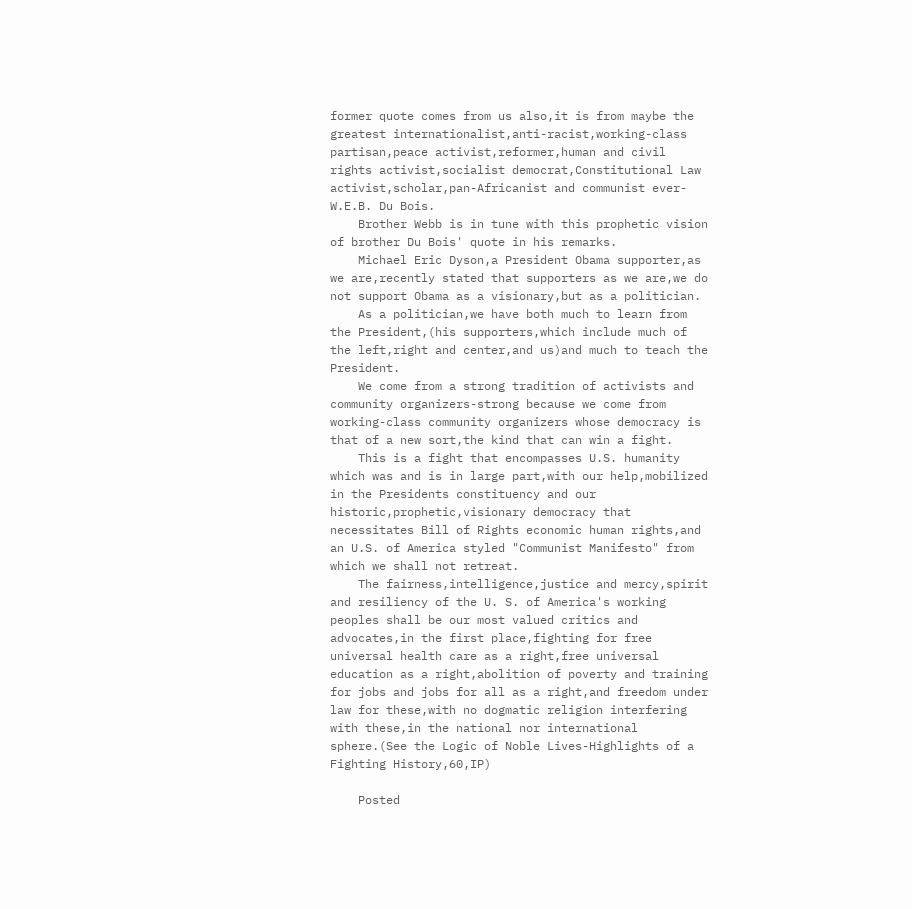former quote comes from us also,it is from maybe the greatest internationalist,anti-racist,working-class partisan,peace activist,reformer,human and civil rights activist,socialist democrat,Constitutional Law activist,scholar,pan-Africanist and communist ever-W.E.B. Du Bois.
    Brother Webb is in tune with this prophetic vision of brother Du Bois' quote in his remarks.
    Michael Eric Dyson,a President Obama supporter,as we are,recently stated that supporters as we are,we do not support Obama as a visionary,but as a politician.
    As a politician,we have both much to learn from the President,(his supporters,which include much of the left,right and center,and us)and much to teach the President.
    We come from a strong tradition of activists and community organizers-strong because we come from working-class community organizers whose democracy is that of a new sort,the kind that can win a fight.
    This is a fight that encompasses U.S. humanity which was and is in large part,with our help,mobilized in the Presidents constituency and our historic,prophetic,visionary democracy that necessitates Bill of Rights economic human rights,and an U.S. of America styled "Communist Manifesto" from which we shall not retreat.
    The fairness,intelligence,justice and mercy,spirit and resiliency of the U. S. of America's working peoples shall be our most valued critics and advocates,in the first place,fighting for free universal health care as a right,free universal education as a right,abolition of poverty and training for jobs and jobs for all as a right,and freedom under law for these,with no dogmatic religion interfering with these,in the national nor international sphere.(See the Logic of Noble Lives-Highlights of a Fighting History,60,IP)

    Posted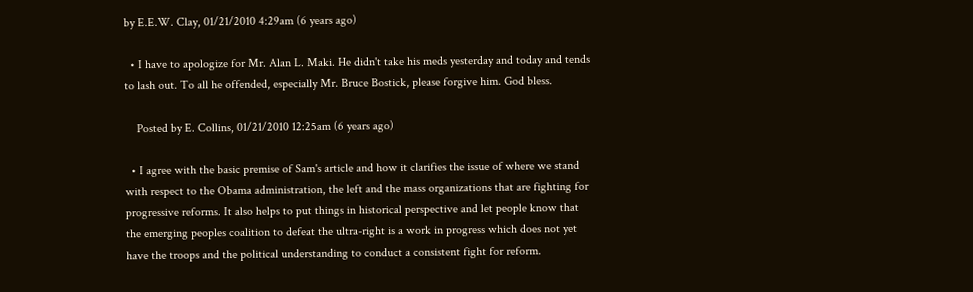by E.E.W. Clay, 01/21/2010 4:29am (6 years ago)

  • I have to apologize for Mr. Alan L. Maki. He didn't take his meds yesterday and today and tends to lash out. To all he offended, especially Mr. Bruce Bostick, please forgive him. God bless.

    Posted by E. Collins, 01/21/2010 12:25am (6 years ago)

  • I agree with the basic premise of Sam's article and how it clarifies the issue of where we stand with respect to the Obama administration, the left and the mass organizations that are fighting for progressive reforms. It also helps to put things in historical perspective and let people know that the emerging peoples coalition to defeat the ultra-right is a work in progress which does not yet have the troops and the political understanding to conduct a consistent fight for reform.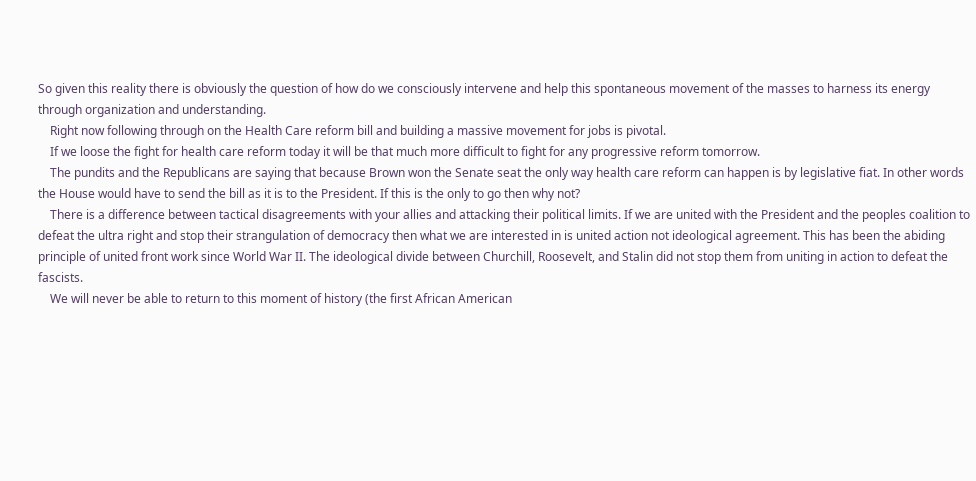So given this reality there is obviously the question of how do we consciously intervene and help this spontaneous movement of the masses to harness its energy through organization and understanding.
    Right now following through on the Health Care reform bill and building a massive movement for jobs is pivotal.
    If we loose the fight for health care reform today it will be that much more difficult to fight for any progressive reform tomorrow.
    The pundits and the Republicans are saying that because Brown won the Senate seat the only way health care reform can happen is by legislative fiat. In other words the House would have to send the bill as it is to the President. If this is the only to go then why not?
    There is a difference between tactical disagreements with your allies and attacking their political limits. If we are united with the President and the peoples coalition to defeat the ultra right and stop their strangulation of democracy then what we are interested in is united action not ideological agreement. This has been the abiding principle of united front work since World War II. The ideological divide between Churchill, Roosevelt, and Stalin did not stop them from uniting in action to defeat the fascists.
    We will never be able to return to this moment of history (the first African American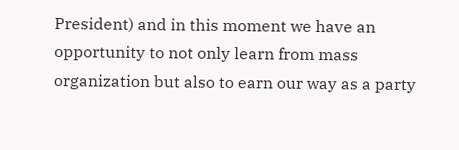President) and in this moment we have an opportunity to not only learn from mass organization but also to earn our way as a party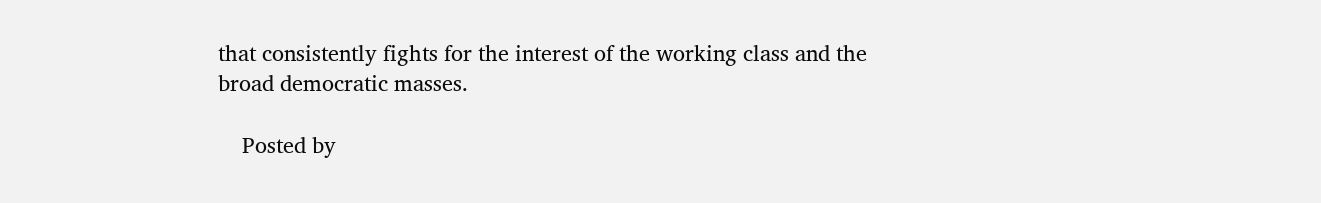that consistently fights for the interest of the working class and the broad democratic masses.

    Posted by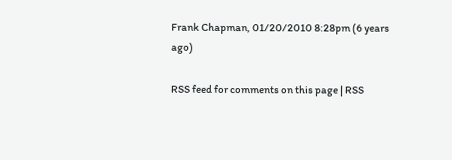Frank Chapman, 01/20/2010 8:28pm (6 years ago)

RSS feed for comments on this page | RSS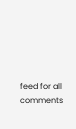feed for all comments